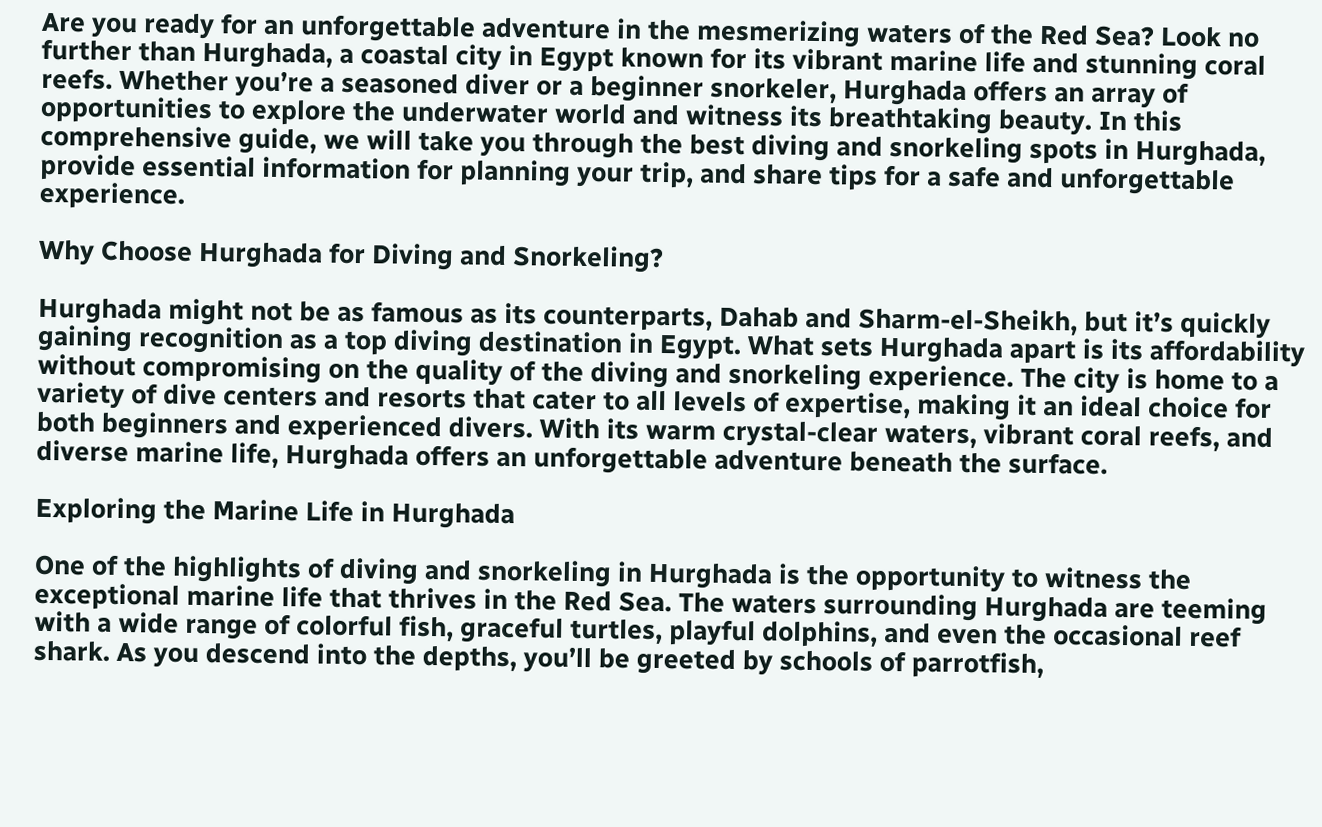Are you ready for an unforgettable adventure in the mesmerizing waters of the Red Sea? Look no further than Hurghada, a coastal city in Egypt known for its vibrant marine life and stunning coral reefs. Whether you’re a seasoned diver or a beginner snorkeler, Hurghada offers an array of opportunities to explore the underwater world and witness its breathtaking beauty. In this comprehensive guide, we will take you through the best diving and snorkeling spots in Hurghada, provide essential information for planning your trip, and share tips for a safe and unforgettable experience.

Why Choose Hurghada for Diving and Snorkeling?

Hurghada might not be as famous as its counterparts, Dahab and Sharm-el-Sheikh, but it’s quickly gaining recognition as a top diving destination in Egypt. What sets Hurghada apart is its affordability without compromising on the quality of the diving and snorkeling experience. The city is home to a variety of dive centers and resorts that cater to all levels of expertise, making it an ideal choice for both beginners and experienced divers. With its warm crystal-clear waters, vibrant coral reefs, and diverse marine life, Hurghada offers an unforgettable adventure beneath the surface.

Exploring the Marine Life in Hurghada

One of the highlights of diving and snorkeling in Hurghada is the opportunity to witness the exceptional marine life that thrives in the Red Sea. The waters surrounding Hurghada are teeming with a wide range of colorful fish, graceful turtles, playful dolphins, and even the occasional reef shark. As you descend into the depths, you’ll be greeted by schools of parrotfish,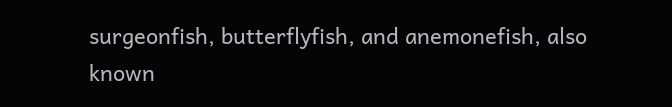surgeonfish, butterflyfish, and anemonefish, also known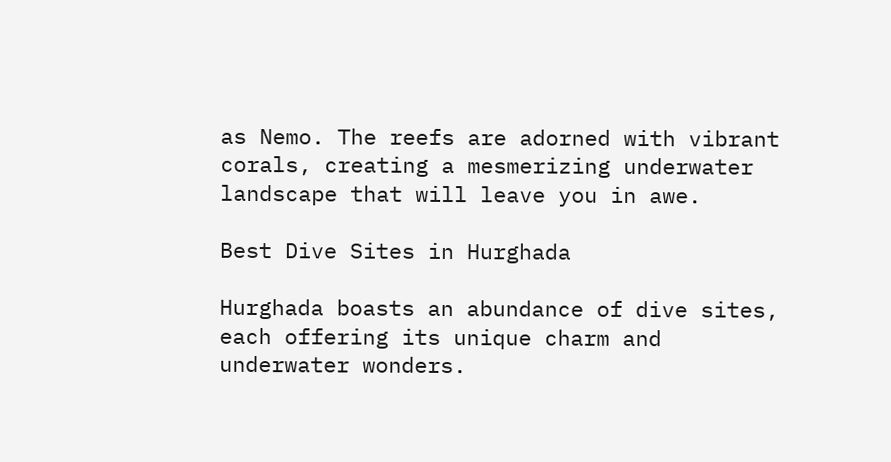as Nemo. The reefs are adorned with vibrant corals, creating a mesmerizing underwater landscape that will leave you in awe.

Best Dive Sites in Hurghada

Hurghada boasts an abundance of dive sites, each offering its unique charm and underwater wonders.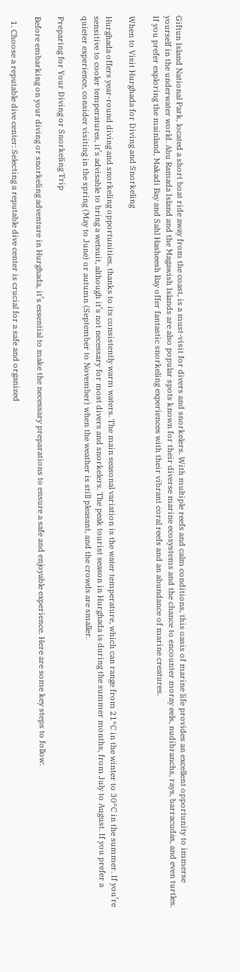Giftun Island National Park, located a short boat ride away from the coast, is a must-visit for divers and snorkelers. With multiple reefs and calm conditions, this oasis of marine life provides an excellent opportunity to immerse yourself in the underwater world. Abu Ramada Island and the Magawish Islands are also popular spots known for their diverse marine ecosystems and the chance to encounter moray eels, nudibranchs, rays, barracudas, and even turtles. If you prefer exploring the mainland, Makadi Bay and Sahl Hasheesh Bay offer fantastic snorkeling experiences with their vibrant coral reefs and an abundance of marine creatures.

When to Visit Hurghada for Diving and Snorkeling

Hurghada offers year-round diving and snorkeling opportunities, thanks to its consistently warm waters. The main seasonal variation is the water temperature, which can range from 21°C in the winter to 30°C in the summer. If you’re sensitive to cooler temperatures, it’s advisable to bring a wetsuit, although it’s not necessary for most divers and snorkelers. The peak tourist season in Hurghada is during the summer months, from July to August. If you prefer a quieter experience, consider visiting in the spring (May to June) or autumn (September to November) when the weather is still pleasant, and the crowds are smaller.

Preparing for Your Diving or Snorkeling Trip

Before embarking on your diving or snorkeling adventure in Hurghada, it’s essential to make the necessary preparations to ensure a safe and enjoyable experience. Here are some key steps to follow:

  1. Choose a reputable dive center: Selecting a reputable dive center is crucial for a safe and organized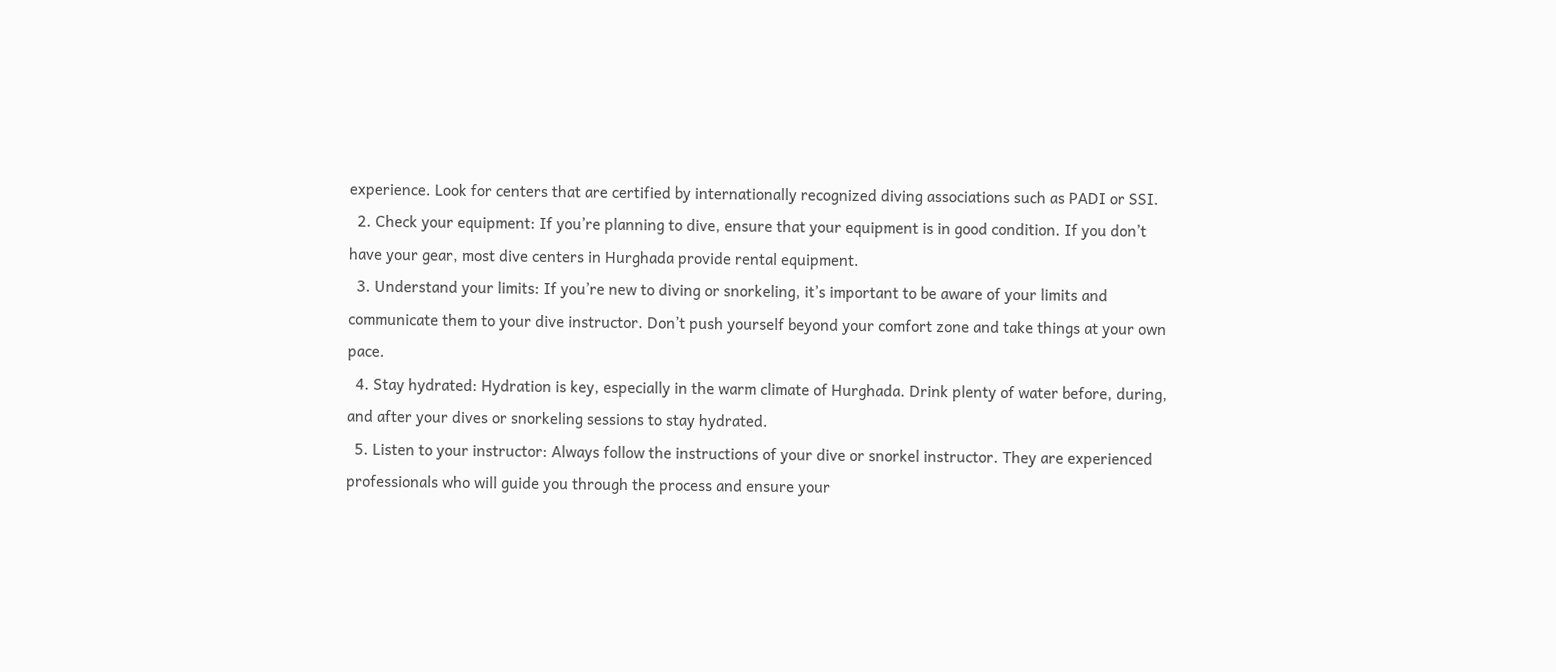experience. Look for centers that are certified by internationally recognized diving associations such as PADI or SSI.
  2. Check your equipment: If you’re planning to dive, ensure that your equipment is in good condition. If you don’t have your gear, most dive centers in Hurghada provide rental equipment.
  3. Understand your limits: If you’re new to diving or snorkeling, it’s important to be aware of your limits and communicate them to your dive instructor. Don’t push yourself beyond your comfort zone and take things at your own pace.
  4. Stay hydrated: Hydration is key, especially in the warm climate of Hurghada. Drink plenty of water before, during, and after your dives or snorkeling sessions to stay hydrated.
  5. Listen to your instructor: Always follow the instructions of your dive or snorkel instructor. They are experienced professionals who will guide you through the process and ensure your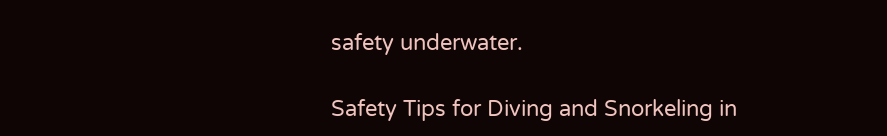safety underwater.

Safety Tips for Diving and Snorkeling in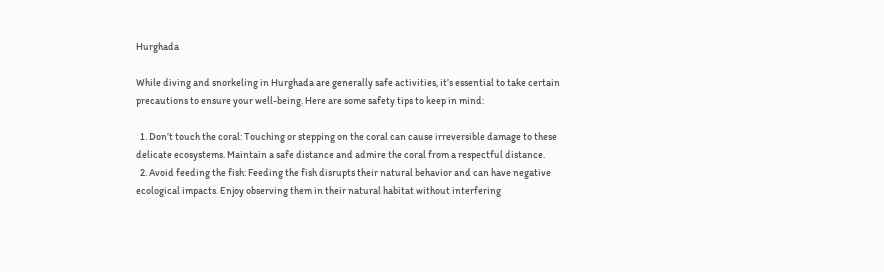Hurghada

While diving and snorkeling in Hurghada are generally safe activities, it’s essential to take certain precautions to ensure your well-being. Here are some safety tips to keep in mind:

  1. Don’t touch the coral: Touching or stepping on the coral can cause irreversible damage to these delicate ecosystems. Maintain a safe distance and admire the coral from a respectful distance.
  2. Avoid feeding the fish: Feeding the fish disrupts their natural behavior and can have negative ecological impacts. Enjoy observing them in their natural habitat without interfering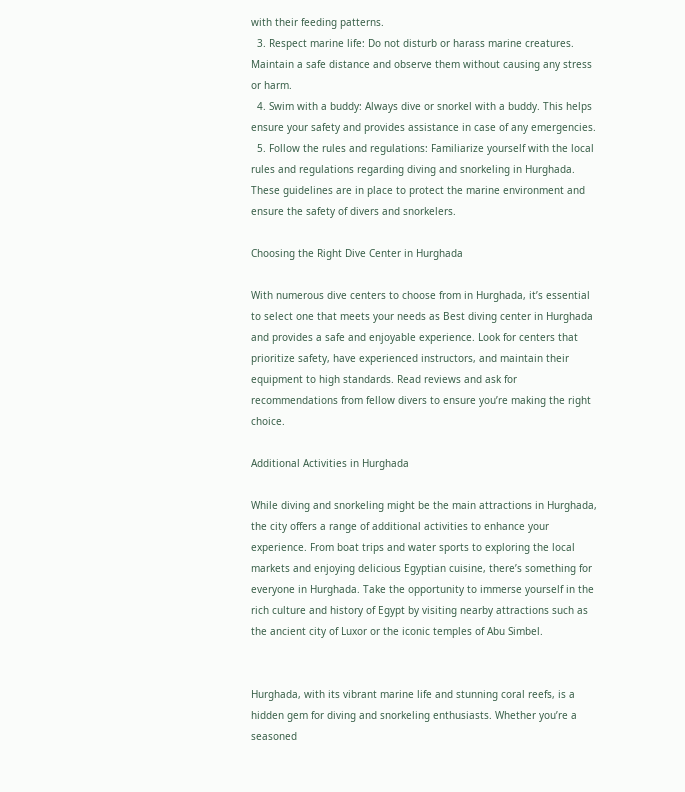with their feeding patterns.
  3. Respect marine life: Do not disturb or harass marine creatures. Maintain a safe distance and observe them without causing any stress or harm.
  4. Swim with a buddy: Always dive or snorkel with a buddy. This helps ensure your safety and provides assistance in case of any emergencies.
  5. Follow the rules and regulations: Familiarize yourself with the local rules and regulations regarding diving and snorkeling in Hurghada. These guidelines are in place to protect the marine environment and ensure the safety of divers and snorkelers.

Choosing the Right Dive Center in Hurghada

With numerous dive centers to choose from in Hurghada, it’s essential to select one that meets your needs as Best diving center in Hurghada and provides a safe and enjoyable experience. Look for centers that prioritize safety, have experienced instructors, and maintain their equipment to high standards. Read reviews and ask for recommendations from fellow divers to ensure you’re making the right choice.

Additional Activities in Hurghada

While diving and snorkeling might be the main attractions in Hurghada, the city offers a range of additional activities to enhance your experience. From boat trips and water sports to exploring the local markets and enjoying delicious Egyptian cuisine, there’s something for everyone in Hurghada. Take the opportunity to immerse yourself in the rich culture and history of Egypt by visiting nearby attractions such as the ancient city of Luxor or the iconic temples of Abu Simbel.


Hurghada, with its vibrant marine life and stunning coral reefs, is a hidden gem for diving and snorkeling enthusiasts. Whether you’re a seasoned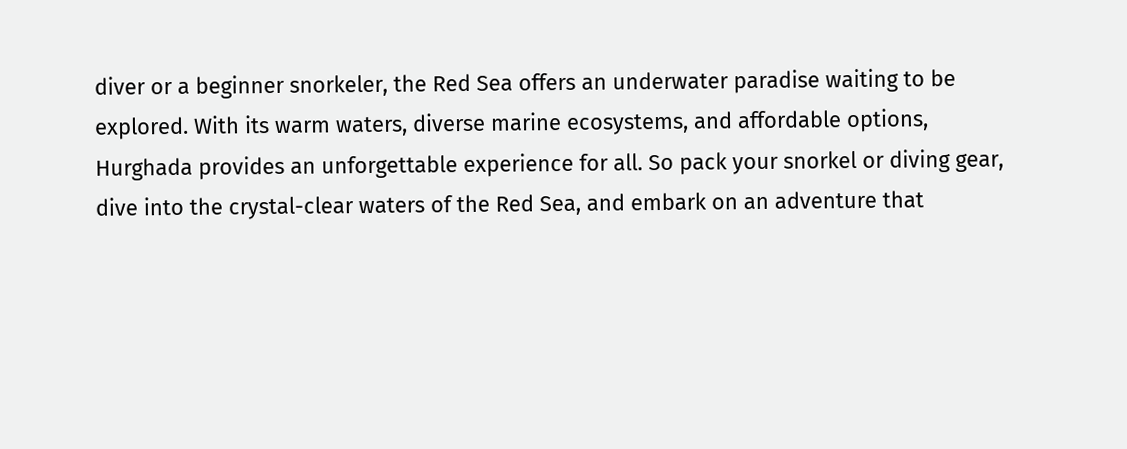diver or a beginner snorkeler, the Red Sea offers an underwater paradise waiting to be explored. With its warm waters, diverse marine ecosystems, and affordable options, Hurghada provides an unforgettable experience for all. So pack your snorkel or diving gear, dive into the crystal-clear waters of the Red Sea, and embark on an adventure that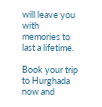will leave you with memories to last a lifetime.

Book your trip to Hurghada now and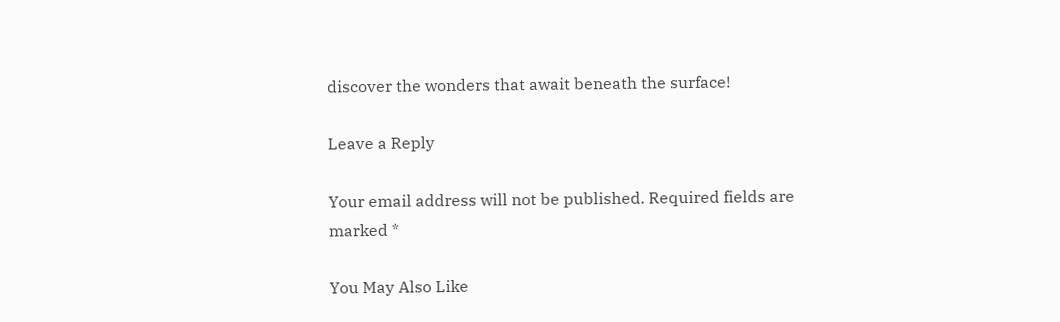discover the wonders that await beneath the surface!

Leave a Reply

Your email address will not be published. Required fields are marked *

You May Also Like